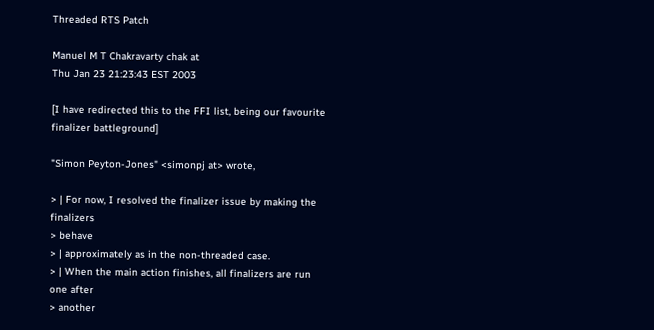Threaded RTS Patch

Manuel M T Chakravarty chak at
Thu Jan 23 21:23:43 EST 2003

[I have redirected this to the FFI list, being our favourite
finalizer battleground]

"Simon Peyton-Jones" <simonpj at> wrote,

> | For now, I resolved the finalizer issue by making the finalizers
> behave
> | approximately as in the non-threaded case.
> | When the main action finishes, all finalizers are run one after
> another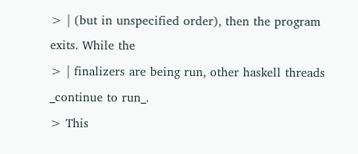> | (but in unspecified order), then the program exits. While the
> | finalizers are being run, other haskell threads _continue to run_.
> This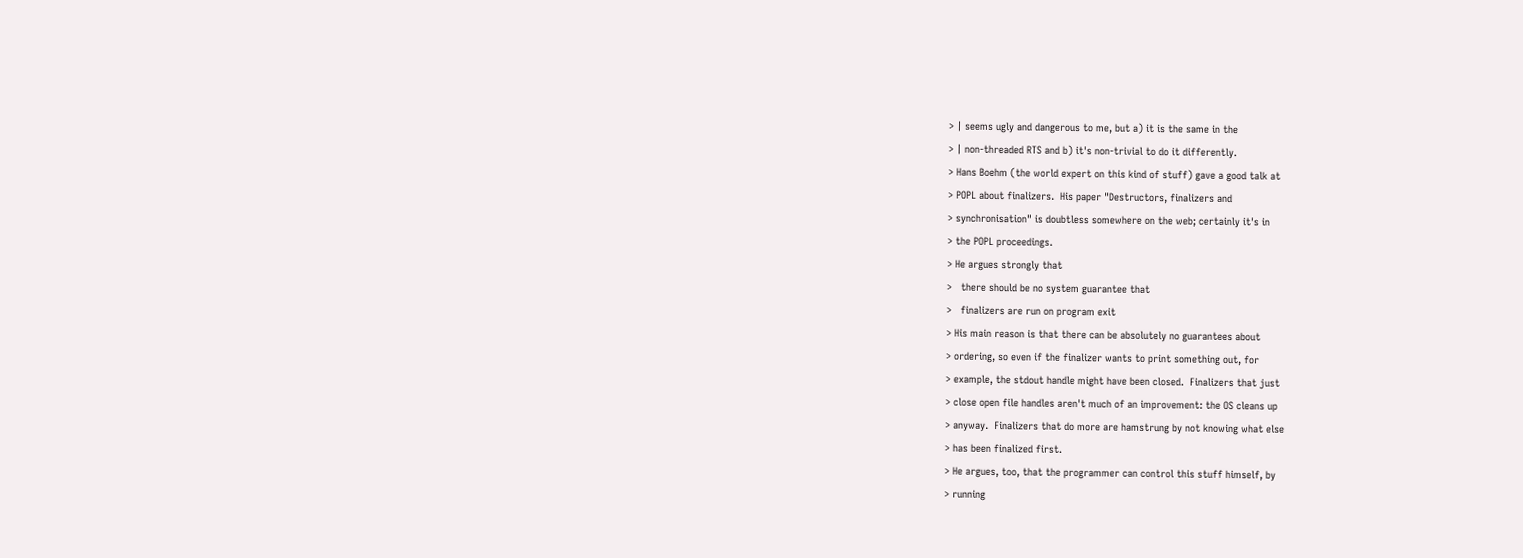> | seems ugly and dangerous to me, but a) it is the same in the
> | non-threaded RTS and b) it's non-trivial to do it differently.
> Hans Boehm (the world expert on this kind of stuff) gave a good talk at
> POPL about finalizers.  His paper "Destructors, finalizers and
> synchronisation" is doubtless somewhere on the web; certainly it's in
> the POPL proceedings.
> He argues strongly that
>   there should be no system guarantee that
>   finalizers are run on program exit
> His main reason is that there can be absolutely no guarantees about
> ordering, so even if the finalizer wants to print something out, for
> example, the stdout handle might have been closed.  Finalizers that just
> close open file handles aren't much of an improvement: the OS cleans up
> anyway.  Finalizers that do more are hamstrung by not knowing what else
> has been finalized first.
> He argues, too, that the programmer can control this stuff himself, by
> running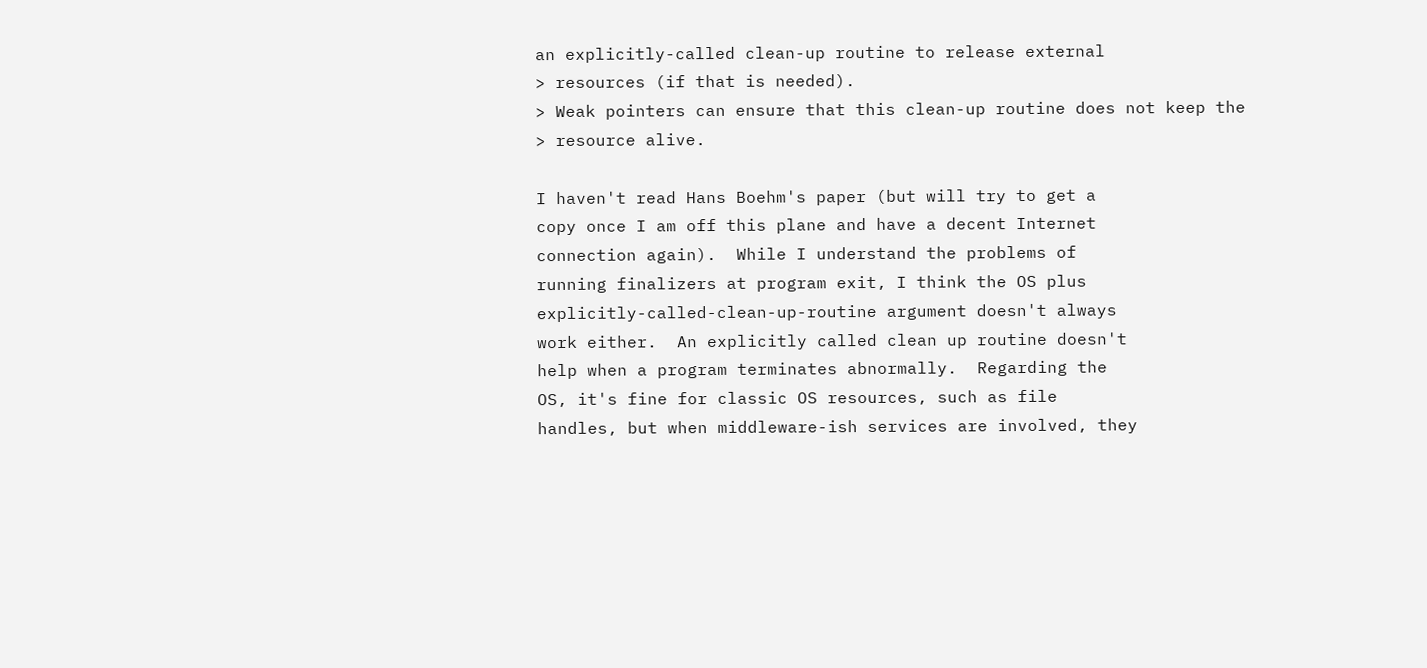an explicitly-called clean-up routine to release external
> resources (if that is needed).
> Weak pointers can ensure that this clean-up routine does not keep the
> resource alive.

I haven't read Hans Boehm's paper (but will try to get a
copy once I am off this plane and have a decent Internet
connection again).  While I understand the problems of
running finalizers at program exit, I think the OS plus
explicitly-called-clean-up-routine argument doesn't always
work either.  An explicitly called clean up routine doesn't
help when a program terminates abnormally.  Regarding the
OS, it's fine for classic OS resources, such as file
handles, but when middleware-ish services are involved, they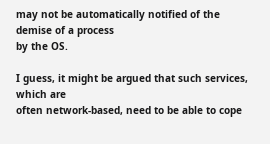may not be automatically notified of the demise of a process
by the OS.

I guess, it might be argued that such services, which are
often network-based, need to be able to cope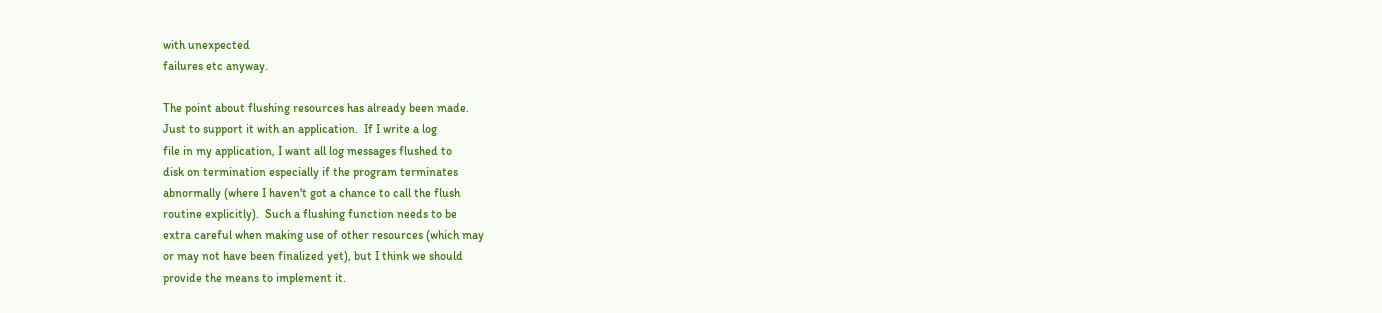with unexpected
failures etc anyway.

The point about flushing resources has already been made.
Just to support it with an application.  If I write a log
file in my application, I want all log messages flushed to
disk on termination especially if the program terminates
abnormally (where I haven't got a chance to call the flush
routine explicitly).  Such a flushing function needs to be
extra careful when making use of other resources (which may
or may not have been finalized yet), but I think we should
provide the means to implement it.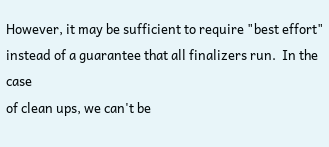However, it may be sufficient to require "best effort"
instead of a guarantee that all finalizers run.  In the case
of clean ups, we can't be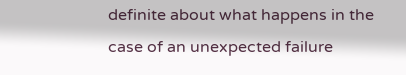definite about what happens in the
case of an unexpected failure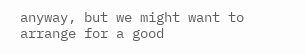anyway, but we might want to
arrange for a good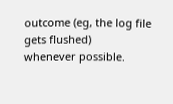outcome (eg, the log file gets flushed)
whenever possible.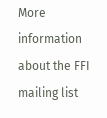More information about the FFI mailing list